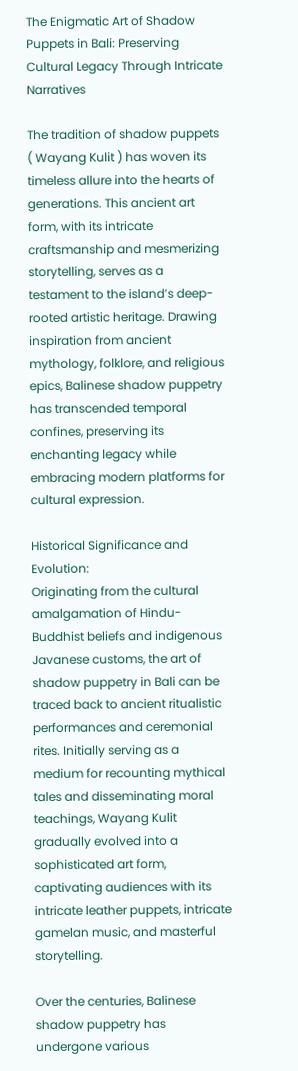The Enigmatic Art of Shadow Puppets in Bali: Preserving Cultural Legacy Through Intricate Narratives

The tradition of shadow puppets ( Wayang Kulit ) has woven its timeless allure into the hearts of generations. This ancient art form, with its intricate craftsmanship and mesmerizing storytelling, serves as a testament to the island’s deep-rooted artistic heritage. Drawing inspiration from ancient mythology, folklore, and religious epics, Balinese shadow puppetry has transcended temporal confines, preserving its enchanting legacy while embracing modern platforms for cultural expression.

Historical Significance and Evolution:
Originating from the cultural amalgamation of Hindu-Buddhist beliefs and indigenous Javanese customs, the art of shadow puppetry in Bali can be traced back to ancient ritualistic performances and ceremonial rites. Initially serving as a medium for recounting mythical tales and disseminating moral teachings, Wayang Kulit gradually evolved into a sophisticated art form, captivating audiences with its intricate leather puppets, intricate gamelan music, and masterful storytelling.

Over the centuries, Balinese shadow puppetry has undergone various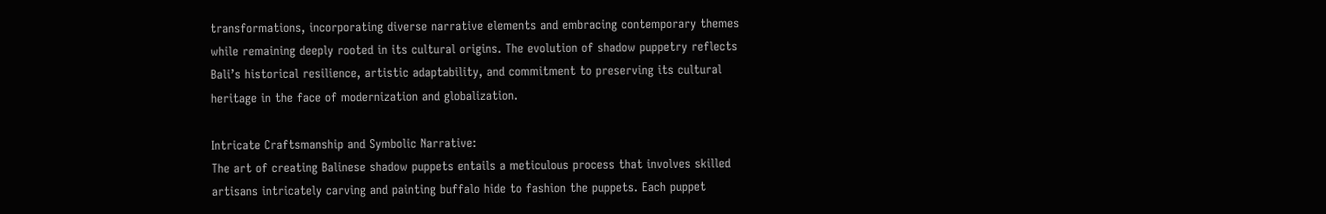transformations, incorporating diverse narrative elements and embracing contemporary themes while remaining deeply rooted in its cultural origins. The evolution of shadow puppetry reflects Bali’s historical resilience, artistic adaptability, and commitment to preserving its cultural heritage in the face of modernization and globalization.

Intricate Craftsmanship and Symbolic Narrative:
The art of creating Balinese shadow puppets entails a meticulous process that involves skilled artisans intricately carving and painting buffalo hide to fashion the puppets. Each puppet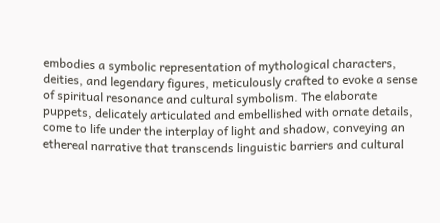embodies a symbolic representation of mythological characters, deities, and legendary figures, meticulously crafted to evoke a sense of spiritual resonance and cultural symbolism. The elaborate puppets, delicately articulated and embellished with ornate details, come to life under the interplay of light and shadow, conveying an ethereal narrative that transcends linguistic barriers and cultural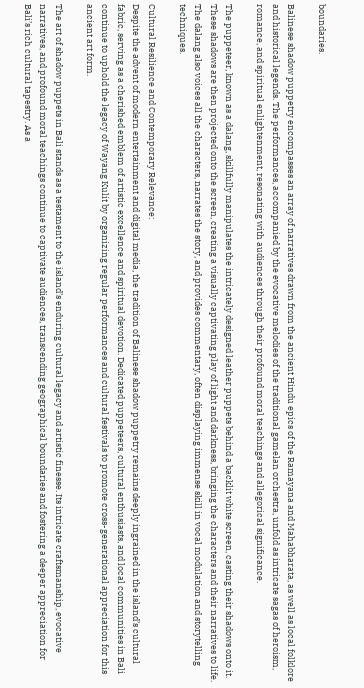boundaries.

Balinese shadow puppetry encompasses an array of narratives drawn from the ancient Hindu epics of the Ramayana and Mahabharata, as well as local folklore and historical legends. The performances, accompanied by the evocative melodies of the traditional gamelan orchestra, unfold as intricate sagas of heroism, romance, and spiritual enlightenment, resonating with audiences through their profound moral teachings and allegorical significance.

The puppeteer, known as a dalang, skillfully manipulates the intricately designed leather puppets behind a backlit white screen, casting their shadows onto it. These shadows are then projected onto the screen, creating a visually captivating play of light and darkness, bringing the characters and their narratives to life. The dalang also voices all the characters, narrates the story, and provides commentary, often displaying immense skill in vocal modulation and storytelling techniques.

Cultural Resilience and Contemporary Relevance:
Despite the advent of modern entertainment and digital media, the tradition of Balinese shadow puppetry remains deeply ingrained in the island’s cultural fabric, serving as a cherished emblem of artistic excellence and spiritual devotion. Dedicated puppeteers, cultural enthusiasts, and local communities in Bali continue to uphold the legacy of Wayang Kulit by organizing regular performances and cultural festivals to promote cross-generational appreciation for this ancient art form.

The art of shadow puppets in Bali stands as a testament to the island’s enduring cultural legacy and artistic finesse. Its intricate craftsmanship, evocative narratives, and profound moral teachings continue to captivate audiences, transcending geographical boundaries and fostering a deeper appreciation for Bali’s rich cultural tapestry. As a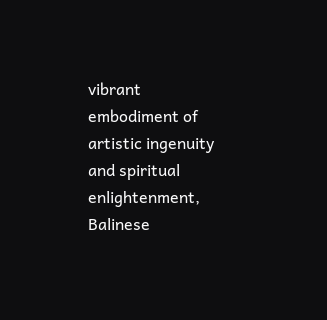vibrant embodiment of artistic ingenuity and spiritual enlightenment, Balinese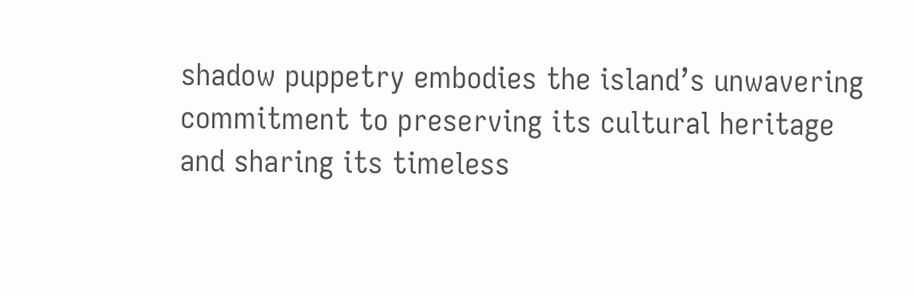shadow puppetry embodies the island’s unwavering commitment to preserving its cultural heritage and sharing its timeless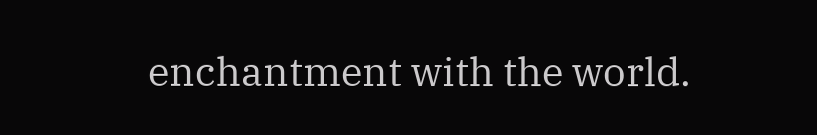enchantment with the world.